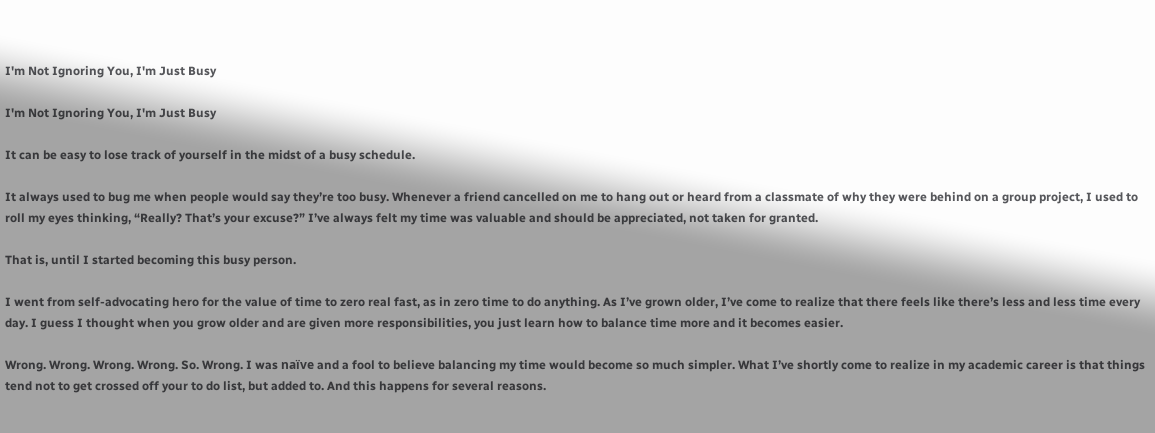I'm Not Ignoring You, I'm Just Busy

I'm Not Ignoring You, I'm Just Busy

It can be easy to lose track of yourself in the midst of a busy schedule.

It always used to bug me when people would say they’re too busy. Whenever a friend cancelled on me to hang out or heard from a classmate of why they were behind on a group project, I used to roll my eyes thinking, “Really? That’s your excuse?” I’ve always felt my time was valuable and should be appreciated, not taken for granted.

That is, until I started becoming this busy person.

I went from self-advocating hero for the value of time to zero real fast, as in zero time to do anything. As I’ve grown older, I’ve come to realize that there feels like there’s less and less time every day. I guess I thought when you grow older and are given more responsibilities, you just learn how to balance time more and it becomes easier.

Wrong. Wrong. Wrong. Wrong. So. Wrong. I was naïve and a fool to believe balancing my time would become so much simpler. What I’ve shortly come to realize in my academic career is that things tend not to get crossed off your to do list, but added to. And this happens for several reasons.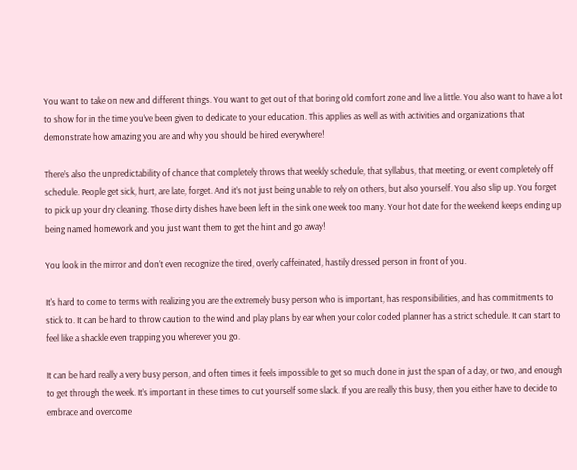You want to take on new and different things. You want to get out of that boring old comfort zone and live a little. You also want to have a lot to show for in the time you’ve been given to dedicate to your education. This applies as well as with activities and organizations that demonstrate how amazing you are and why you should be hired everywhere!

There’s also the unpredictability of chance that completely throws that weekly schedule, that syllabus, that meeting, or event completely off schedule. People get sick, hurt, are late, forget. And it’s not just being unable to rely on others, but also yourself. You also slip up. You forget to pick up your dry cleaning. Those dirty dishes have been left in the sink one week too many. Your hot date for the weekend keeps ending up being named homework and you just want them to get the hint and go away!

You look in the mirror and don’t even recognize the tired, overly caffeinated, hastily dressed person in front of you.

It's hard to come to terms with realizing you are the extremely busy person who is important, has responsibilities, and has commitments to stick to. It can be hard to throw caution to the wind and play plans by ear when your color coded planner has a strict schedule. It can start to feel like a shackle even trapping you wherever you go.

It can be hard really a very busy person, and often times it feels impossible to get so much done in just the span of a day, or two, and enough to get through the week. It’s important in these times to cut yourself some slack. If you are really this busy, then you either have to decide to embrace and overcome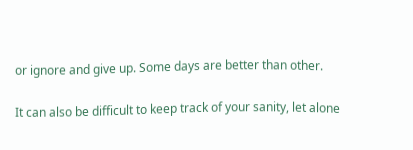or ignore and give up. Some days are better than other.

It can also be difficult to keep track of your sanity, let alone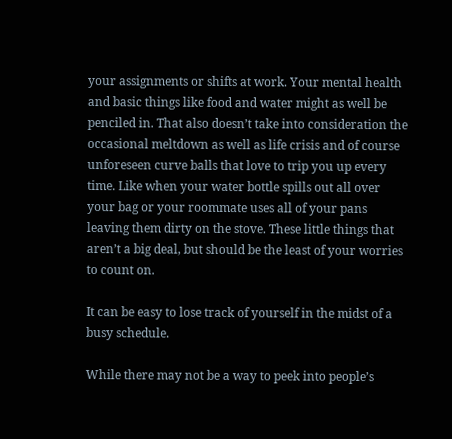your assignments or shifts at work. Your mental health and basic things like food and water might as well be penciled in. That also doesn’t take into consideration the occasional meltdown as well as life crisis and of course unforeseen curve balls that love to trip you up every time. Like when your water bottle spills out all over your bag or your roommate uses all of your pans leaving them dirty on the stove. These little things that aren’t a big deal, but should be the least of your worries to count on.

It can be easy to lose track of yourself in the midst of a busy schedule.

While there may not be a way to peek into people’s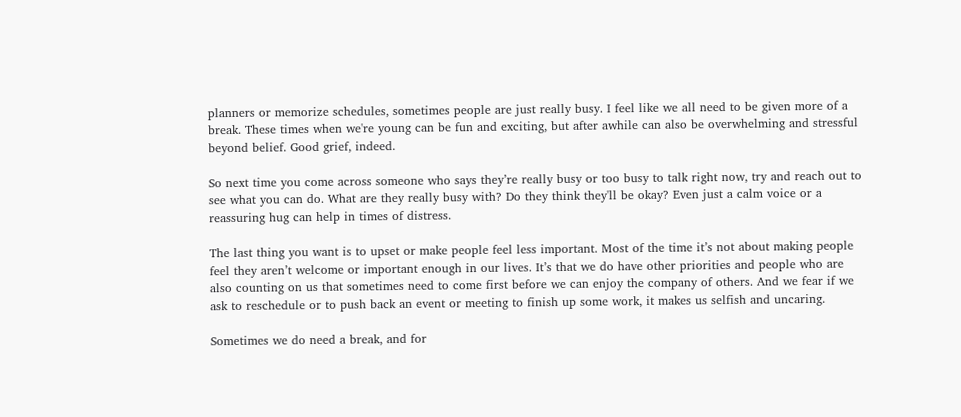planners or memorize schedules, sometimes people are just really busy. I feel like we all need to be given more of a break. These times when we're young can be fun and exciting, but after awhile can also be overwhelming and stressful beyond belief. Good grief, indeed.

So next time you come across someone who says they’re really busy or too busy to talk right now, try and reach out to see what you can do. What are they really busy with? Do they think they'll be okay? Even just a calm voice or a reassuring hug can help in times of distress.

The last thing you want is to upset or make people feel less important. Most of the time it’s not about making people feel they aren’t welcome or important enough in our lives. It’s that we do have other priorities and people who are also counting on us that sometimes need to come first before we can enjoy the company of others. And we fear if we ask to reschedule or to push back an event or meeting to finish up some work, it makes us selfish and uncaring.

Sometimes we do need a break, and for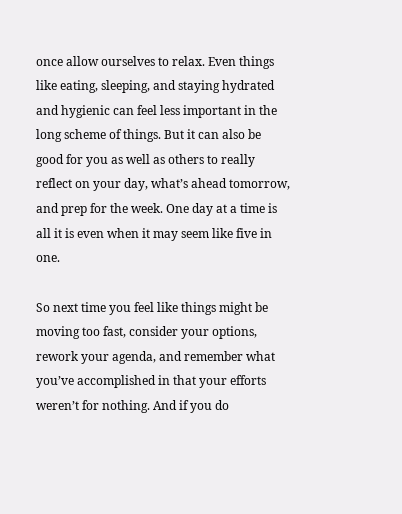once allow ourselves to relax. Even things like eating, sleeping, and staying hydrated and hygienic can feel less important in the long scheme of things. But it can also be good for you as well as others to really reflect on your day, what’s ahead tomorrow, and prep for the week. One day at a time is all it is even when it may seem like five in one.

So next time you feel like things might be moving too fast, consider your options, rework your agenda, and remember what you’ve accomplished in that your efforts weren’t for nothing. And if you do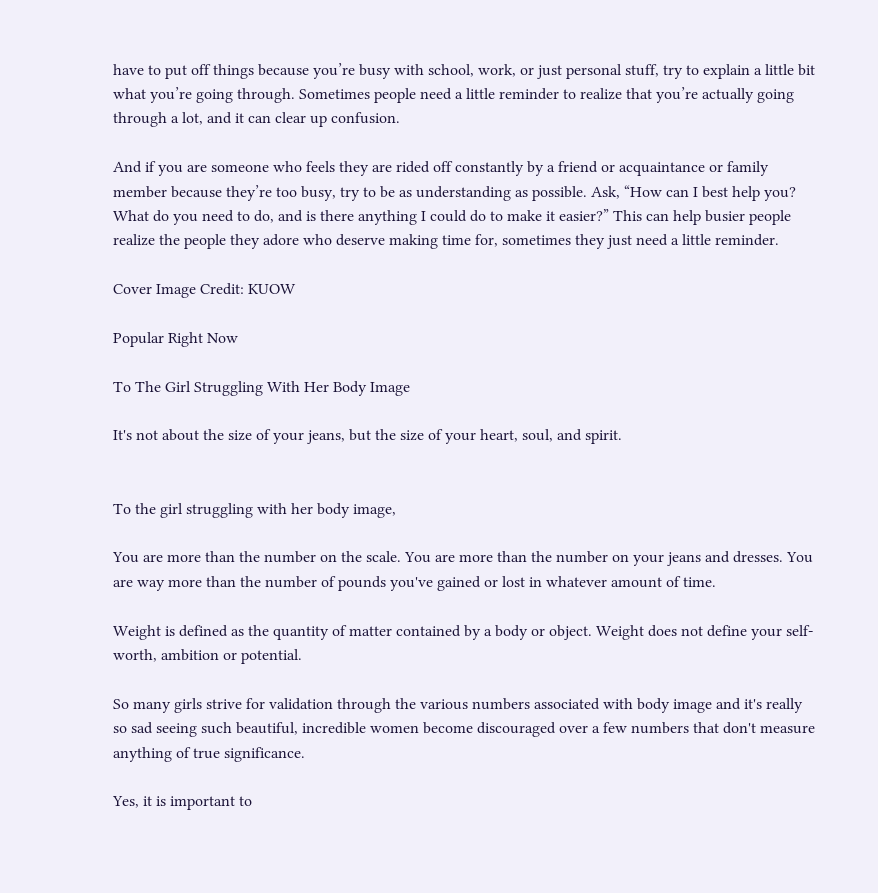have to put off things because you’re busy with school, work, or just personal stuff, try to explain a little bit what you’re going through. Sometimes people need a little reminder to realize that you’re actually going through a lot, and it can clear up confusion.

And if you are someone who feels they are rided off constantly by a friend or acquaintance or family member because they’re too busy, try to be as understanding as possible. Ask, “How can I best help you? What do you need to do, and is there anything I could do to make it easier?” This can help busier people realize the people they adore who deserve making time for, sometimes they just need a little reminder.

Cover Image Credit: KUOW

Popular Right Now

To The Girl Struggling With Her Body Image

It's not about the size of your jeans, but the size of your heart, soul, and spirit.


To the girl struggling with her body image,

You are more than the number on the scale. You are more than the number on your jeans and dresses. You are way more than the number of pounds you've gained or lost in whatever amount of time.

Weight is defined as the quantity of matter contained by a body or object. Weight does not define your self-worth, ambition or potential.

So many girls strive for validation through the various numbers associated with body image and it's really so sad seeing such beautiful, incredible women become discouraged over a few numbers that don't measure anything of true significance.

Yes, it is important to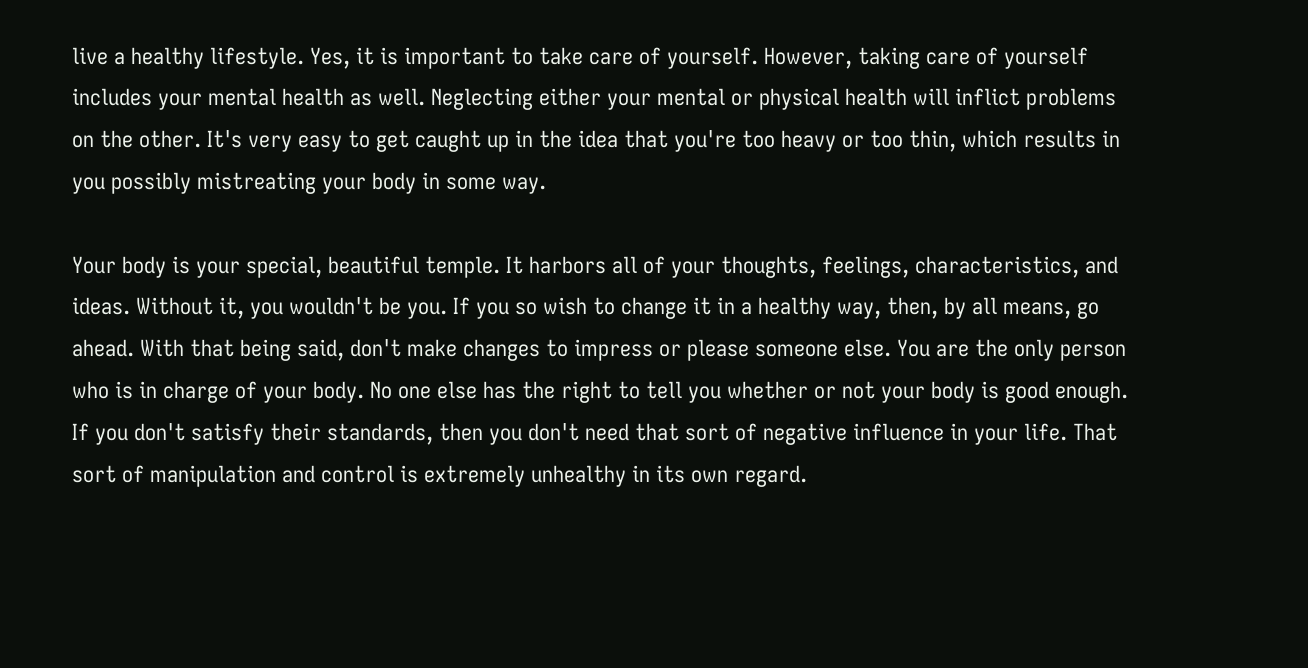live a healthy lifestyle. Yes, it is important to take care of yourself. However, taking care of yourself includes your mental health as well. Neglecting either your mental or physical health will inflict problems on the other. It's very easy to get caught up in the idea that you're too heavy or too thin, which results in you possibly mistreating your body in some way.

Your body is your special, beautiful temple. It harbors all of your thoughts, feelings, characteristics, and ideas. Without it, you wouldn't be you. If you so wish to change it in a healthy way, then, by all means, go ahead. With that being said, don't make changes to impress or please someone else. You are the only person who is in charge of your body. No one else has the right to tell you whether or not your body is good enough. If you don't satisfy their standards, then you don't need that sort of negative influence in your life. That sort of manipulation and control is extremely unhealthy in its own regard.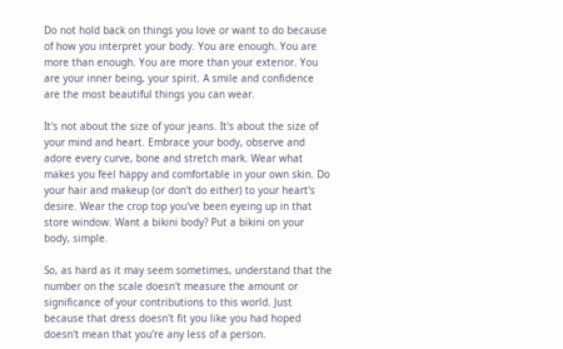Do not hold back on things you love or want to do because of how you interpret your body. You are enough. You are more than enough. You are more than your exterior. You are your inner being, your spirit. A smile and confidence are the most beautiful things you can wear.

It's not about the size of your jeans. It's about the size of your mind and heart. Embrace your body, observe and adore every curve, bone and stretch mark. Wear what makes you feel happy and comfortable in your own skin. Do your hair and makeup (or don't do either) to your heart's desire. Wear the crop top you've been eyeing up in that store window. Want a bikini body? Put a bikini on your body, simple.

So, as hard as it may seem sometimes, understand that the number on the scale doesn't measure the amount or significance of your contributions to this world. Just because that dress doesn't fit you like you had hoped doesn't mean that you're any less of a person.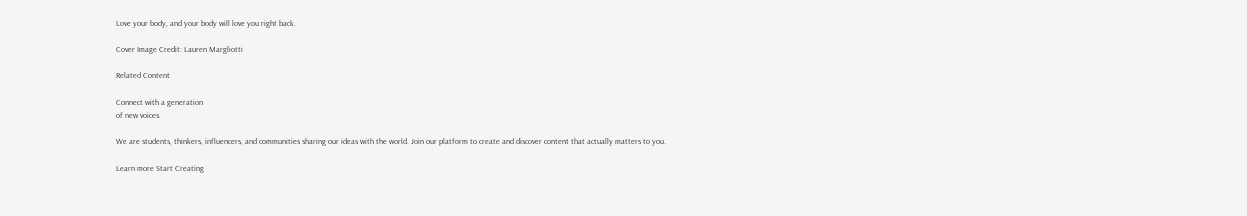Love your body, and your body will love you right back.

Cover Image Credit: Lauren Margliotti

Related Content

Connect with a generation
of new voices.

We are students, thinkers, influencers, and communities sharing our ideas with the world. Join our platform to create and discover content that actually matters to you.

Learn more Start Creating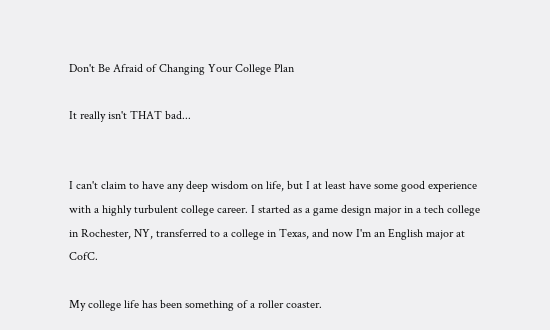Don't Be Afraid of Changing Your College Plan

It really isn't THAT bad...


I can't claim to have any deep wisdom on life, but I at least have some good experience with a highly turbulent college career. I started as a game design major in a tech college in Rochester, NY, transferred to a college in Texas, and now I'm an English major at CofC.

My college life has been something of a roller coaster.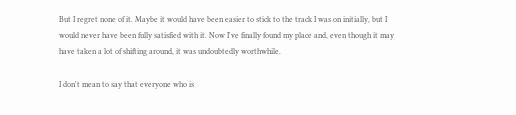But I regret none of it. Maybe it would have been easier to stick to the track I was on initially, but I would never have been fully satisfied with it. Now I've finally found my place and, even though it may have taken a lot of shifting around, it was undoubtedly worthwhile.

I don't mean to say that everyone who is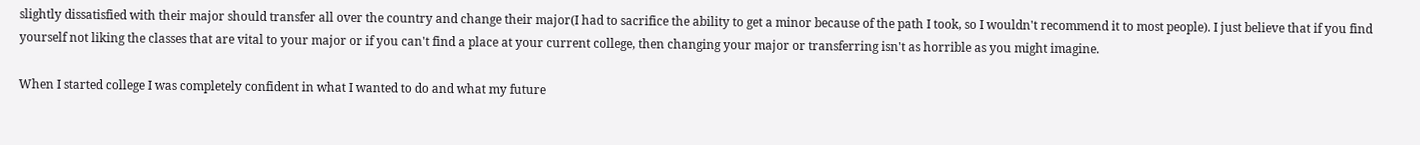slightly dissatisfied with their major should transfer all over the country and change their major(I had to sacrifice the ability to get a minor because of the path I took, so I wouldn't recommend it to most people). I just believe that if you find yourself not liking the classes that are vital to your major or if you can't find a place at your current college, then changing your major or transferring isn't as horrible as you might imagine.

When I started college I was completely confident in what I wanted to do and what my future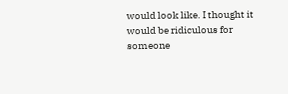would look like. I thought it would be ridiculous for someone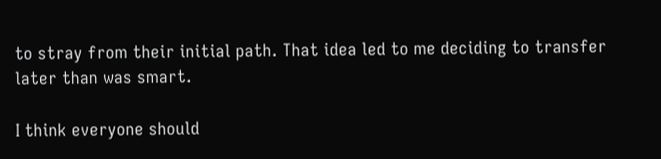to stray from their initial path. That idea led to me deciding to transfer later than was smart.

I think everyone should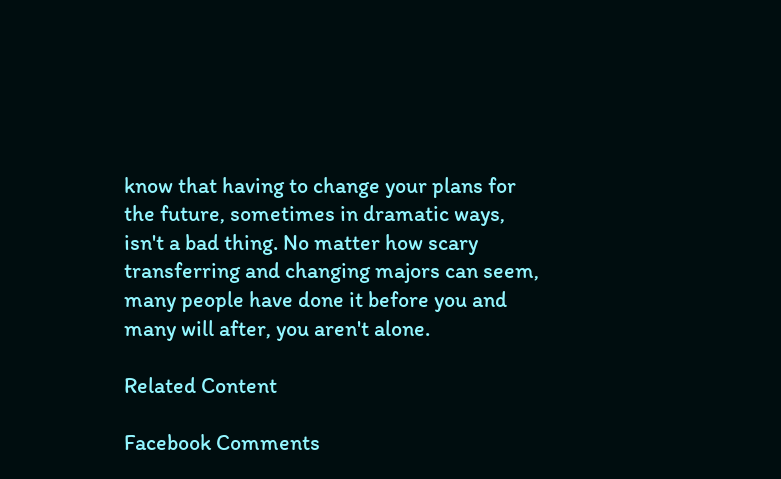know that having to change your plans for the future, sometimes in dramatic ways, isn't a bad thing. No matter how scary transferring and changing majors can seem, many people have done it before you and many will after, you aren't alone.

Related Content

Facebook Comments